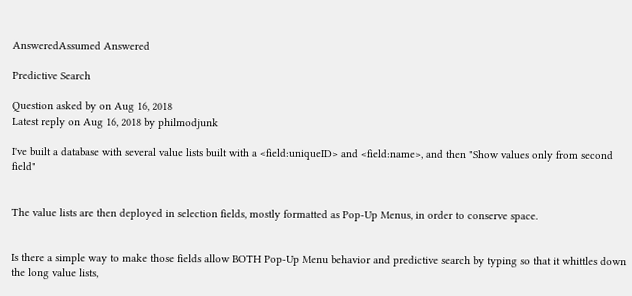AnsweredAssumed Answered

Predictive Search

Question asked by on Aug 16, 2018
Latest reply on Aug 16, 2018 by philmodjunk

I've built a database with several value lists built with a <field:uniqueID> and <field:name>, and then "Show values only from second field"


The value lists are then deployed in selection fields, mostly formatted as Pop-Up Menus, in order to conserve space.


Is there a simple way to make those fields allow BOTH Pop-Up Menu behavior and predictive search by typing so that it whittles down the long value lists,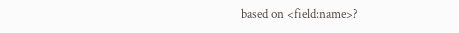based on <field:name>?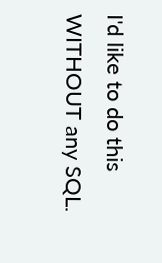I'd like to do this WITHOUT any SQL.